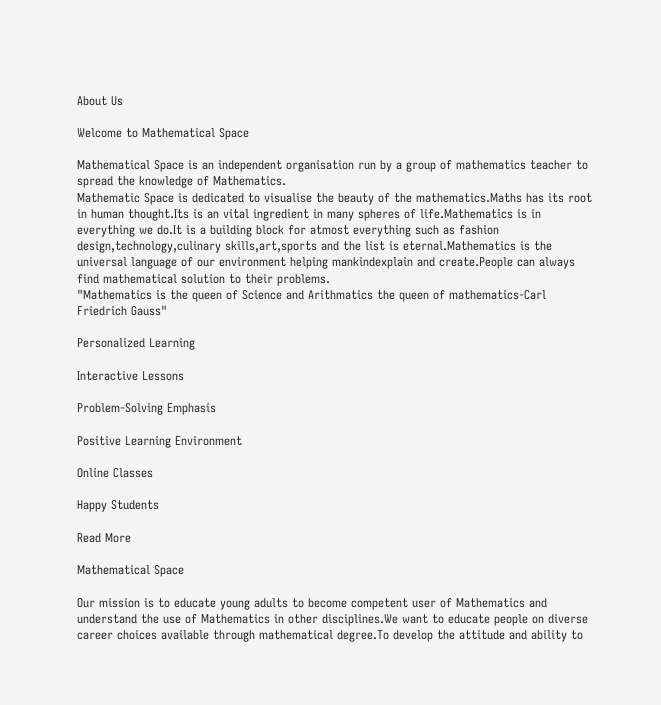About Us

Welcome to Mathematical Space

Mathematical Space is an independent organisation run by a group of mathematics teacher to spread the knowledge of Mathematics.
Mathematic Space is dedicated to visualise the beauty of the mathematics.Maths has its root in human thought.Its is an vital ingredient in many spheres of life.Mathematics is in everything we do.It is a building block for atmost everything such as fashion design,technology,culinary skills,art,sports and the list is eternal.Mathematics is the universal language of our environment helping mankindexplain and create.People can always find mathematical solution to their problems.
"Mathematics is the queen of Science and Arithmatics the queen of mathematics-Carl Friedrich Gauss"

Personalized Learning

Interactive Lessons

Problem-Solving Emphasis

Positive Learning Environment

Online Classes

Happy Students

Read More

Mathematical Space

Our mission is to educate young adults to become competent user of Mathematics and understand the use of Mathematics in other disciplines.We want to educate people on diverse career choices available through mathematical degree.To develop the attitude and ability to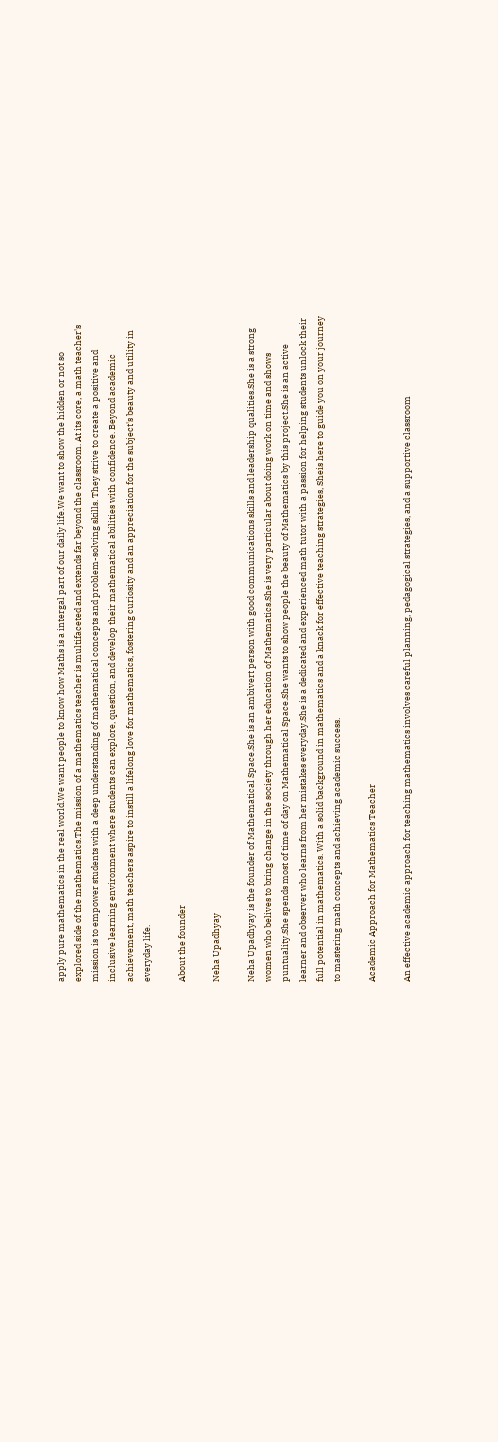apply pure mathematics in the real world.We want people to know how Maths is a intergal part of our daily life.We want to show the hidden or not so explored side of the mathematics.The mission of a mathematics teacher is multifaceted and extends far beyond the classroom. At its core, a math teacher's mission is to empower students with a deep understanding of mathematical concepts and problem-solving skills. They strive to create a positive and inclusive learning environment where students can explore, question, and develop their mathematical abilities with confidence. Beyond academic achievement, math teachers aspire to instill a lifelong love for mathematics, fostering curiosity and an appreciation for the subject's beauty and utility in everyday life.

About the founder

Neha Upadhyay

Neha Upadhyay is the founder of Mathematical Space.She is an ambivert person with good communications skills and leadership qualities.She is a strong women who belives to bring change in the society through her education of Mathematics.She is very particular about doing work on time and shows puntuality.She spends most of time of day on Mathematical Space.She wants to show people the beauty of Mathematics by this project.She is an active learner and observer who learns from her mistakes everyday.She is a dedicated and experienced math tutor with a passion for helping students unlock their full potential in mathematics. With a solid background in mathematics and a knack for effective teaching strategies, Sheis here to guide you on your journey to mastering math concepts and achieving academic success.

Academic Approach for Mathematics Teacher

An effective academic approach for teaching mathematics involves careful planning, pedagogical strategies, and a supportive classroom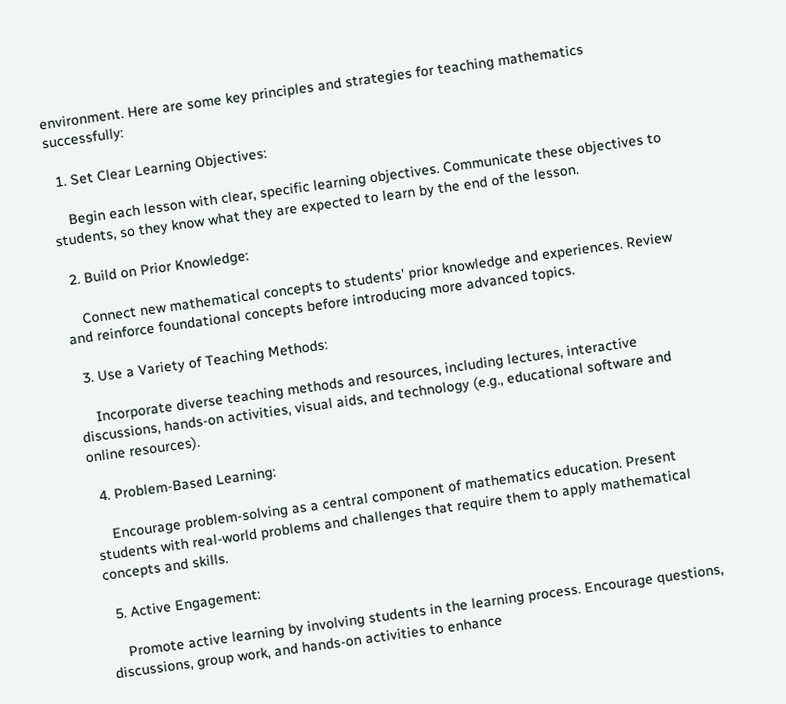environment. Here are some key principles and strategies for teaching mathematics successfully:

  1. Set Clear Learning Objectives:

    Begin each lesson with clear, specific learning objectives. Communicate these objectives to students, so they know what they are expected to learn by the end of the lesson.

  2. Build on Prior Knowledge:

    Connect new mathematical concepts to students' prior knowledge and experiences. Review and reinforce foundational concepts before introducing more advanced topics.

  3. Use a Variety of Teaching Methods:

    Incorporate diverse teaching methods and resources, including lectures, interactive discussions, hands-on activities, visual aids, and technology (e.g., educational software and online resources).

  4. Problem-Based Learning:

    Encourage problem-solving as a central component of mathematics education. Present students with real-world problems and challenges that require them to apply mathematical concepts and skills.

  5. Active Engagement:

    Promote active learning by involving students in the learning process. Encourage questions, discussions, group work, and hands-on activities to enhance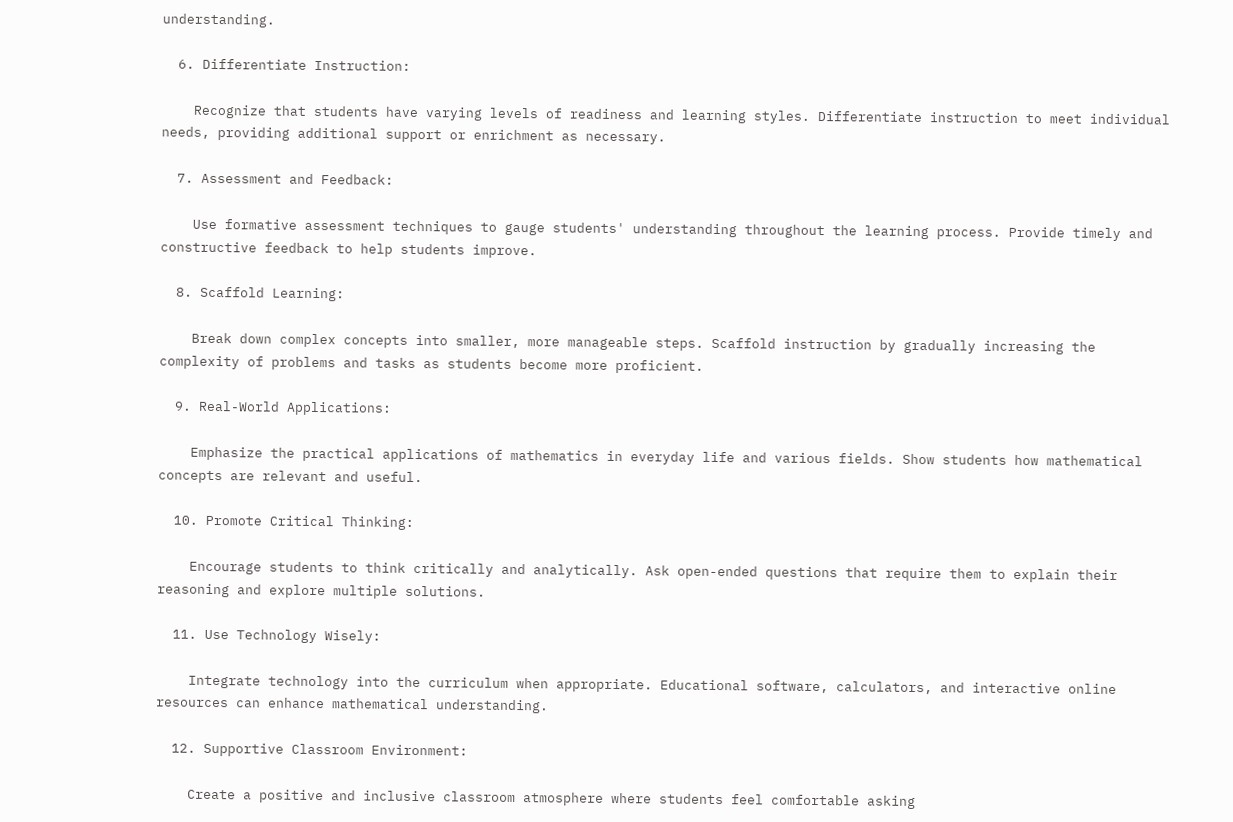understanding.

  6. Differentiate Instruction:

    Recognize that students have varying levels of readiness and learning styles. Differentiate instruction to meet individual needs, providing additional support or enrichment as necessary.

  7. Assessment and Feedback:

    Use formative assessment techniques to gauge students' understanding throughout the learning process. Provide timely and constructive feedback to help students improve.

  8. Scaffold Learning:

    Break down complex concepts into smaller, more manageable steps. Scaffold instruction by gradually increasing the complexity of problems and tasks as students become more proficient.

  9. Real-World Applications:

    Emphasize the practical applications of mathematics in everyday life and various fields. Show students how mathematical concepts are relevant and useful.

  10. Promote Critical Thinking:

    Encourage students to think critically and analytically. Ask open-ended questions that require them to explain their reasoning and explore multiple solutions.

  11. Use Technology Wisely:

    Integrate technology into the curriculum when appropriate. Educational software, calculators, and interactive online resources can enhance mathematical understanding.

  12. Supportive Classroom Environment:

    Create a positive and inclusive classroom atmosphere where students feel comfortable asking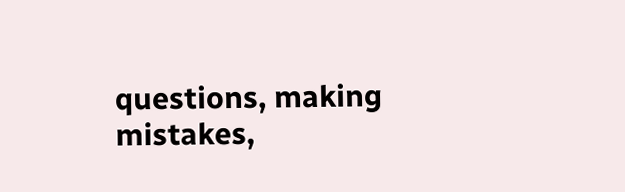questions, making mistakes,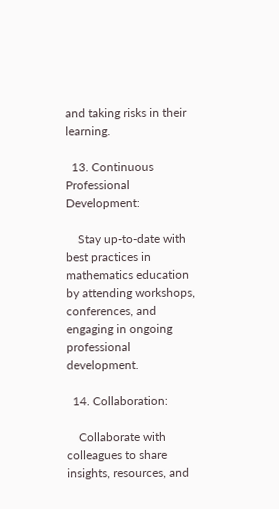and taking risks in their learning.

  13. Continuous Professional Development:

    Stay up-to-date with best practices in mathematics education by attending workshops, conferences, and engaging in ongoing professional development.

  14. Collaboration:

    Collaborate with colleagues to share insights, resources, and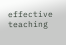effective teaching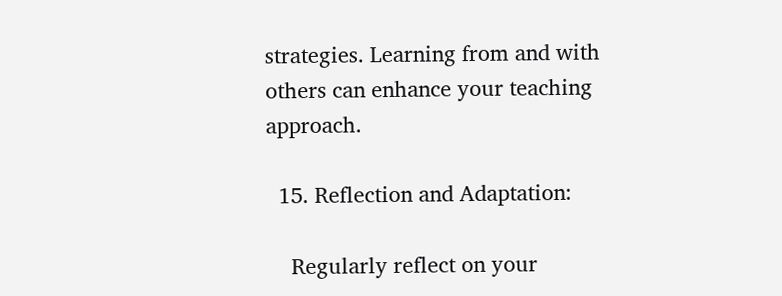strategies. Learning from and with others can enhance your teaching approach.

  15. Reflection and Adaptation:

    Regularly reflect on your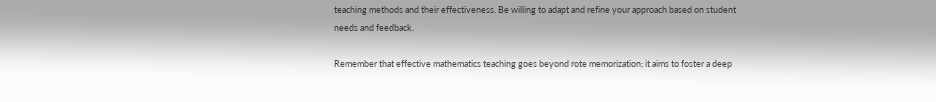teaching methods and their effectiveness. Be willing to adapt and refine your approach based on student needs and feedback.

Remember that effective mathematics teaching goes beyond rote memorization; it aims to foster a deep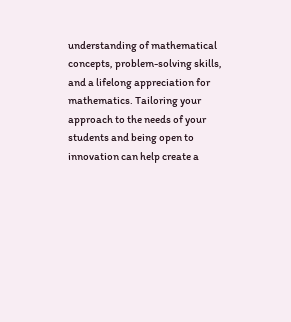understanding of mathematical concepts, problem-solving skills, and a lifelong appreciation for mathematics. Tailoring your approach to the needs of your students and being open to innovation can help create a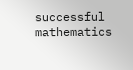successful mathematics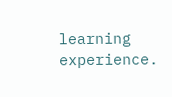learning experience.